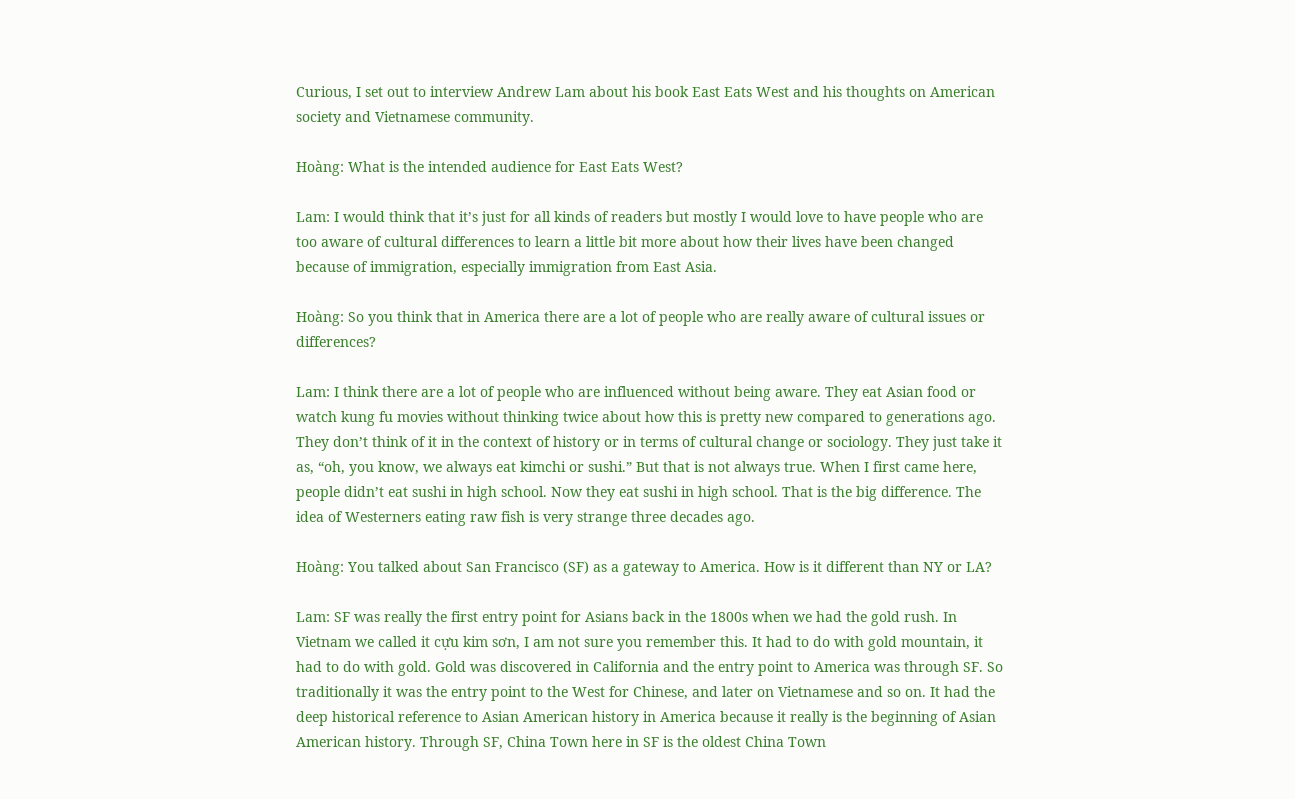Curious, I set out to interview Andrew Lam about his book East Eats West and his thoughts on American society and Vietnamese community.

Hoàng: What is the intended audience for East Eats West?

Lam: I would think that it’s just for all kinds of readers but mostly I would love to have people who are too aware of cultural differences to learn a little bit more about how their lives have been changed because of immigration, especially immigration from East Asia.

Hoàng: So you think that in America there are a lot of people who are really aware of cultural issues or differences?

Lam: I think there are a lot of people who are influenced without being aware. They eat Asian food or watch kung fu movies without thinking twice about how this is pretty new compared to generations ago. They don’t think of it in the context of history or in terms of cultural change or sociology. They just take it as, “oh, you know, we always eat kimchi or sushi.” But that is not always true. When I first came here, people didn’t eat sushi in high school. Now they eat sushi in high school. That is the big difference. The idea of Westerners eating raw fish is very strange three decades ago.

Hoàng: You talked about San Francisco (SF) as a gateway to America. How is it different than NY or LA?

Lam: SF was really the first entry point for Asians back in the 1800s when we had the gold rush. In Vietnam we called it cựu kim sơn, I am not sure you remember this. It had to do with gold mountain, it had to do with gold. Gold was discovered in California and the entry point to America was through SF. So traditionally it was the entry point to the West for Chinese, and later on Vietnamese and so on. It had the deep historical reference to Asian American history in America because it really is the beginning of Asian American history. Through SF, China Town here in SF is the oldest China Town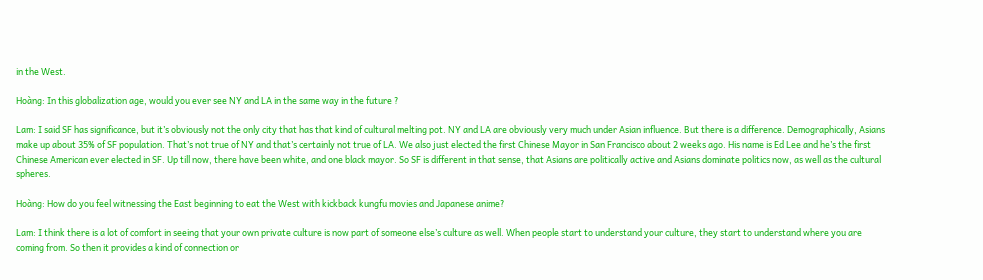in the West.

Hoàng: In this globalization age, would you ever see NY and LA in the same way in the future ?

Lam: I said SF has significance, but it’s obviously not the only city that has that kind of cultural melting pot. NY and LA are obviously very much under Asian influence. But there is a difference. Demographically, Asians make up about 35% of SF population. That’s not true of NY and that’s certainly not true of LA. We also just elected the first Chinese Mayor in San Francisco about 2 weeks ago. His name is Ed Lee and he’s the first Chinese American ever elected in SF. Up till now, there have been white, and one black mayor. So SF is different in that sense, that Asians are politically active and Asians dominate politics now, as well as the cultural spheres.

Hoàng: How do you feel witnessing the East beginning to eat the West with kickback kungfu movies and Japanese anime?

Lam: I think there is a lot of comfort in seeing that your own private culture is now part of someone else’s culture as well. When people start to understand your culture, they start to understand where you are coming from. So then it provides a kind of connection or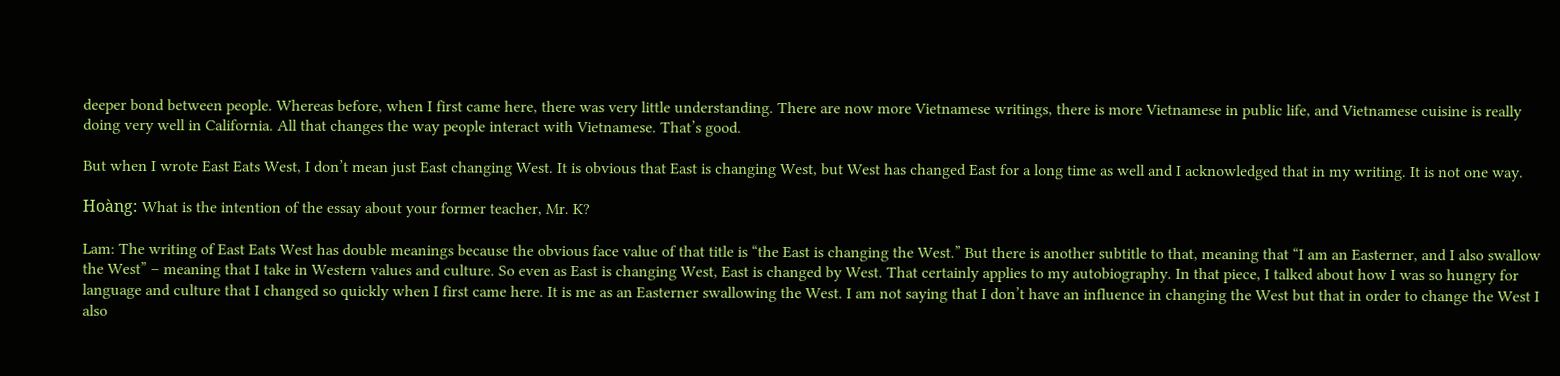deeper bond between people. Whereas before, when I first came here, there was very little understanding. There are now more Vietnamese writings, there is more Vietnamese in public life, and Vietnamese cuisine is really doing very well in California. All that changes the way people interact with Vietnamese. That’s good.

But when I wrote East Eats West, I don’t mean just East changing West. It is obvious that East is changing West, but West has changed East for a long time as well and I acknowledged that in my writing. It is not one way.

Hoàng: What is the intention of the essay about your former teacher, Mr. K?

Lam: The writing of East Eats West has double meanings because the obvious face value of that title is “the East is changing the West.” But there is another subtitle to that, meaning that “I am an Easterner, and I also swallow the West” – meaning that I take in Western values and culture. So even as East is changing West, East is changed by West. That certainly applies to my autobiography. In that piece, I talked about how I was so hungry for language and culture that I changed so quickly when I first came here. It is me as an Easterner swallowing the West. I am not saying that I don’t have an influence in changing the West but that in order to change the West I also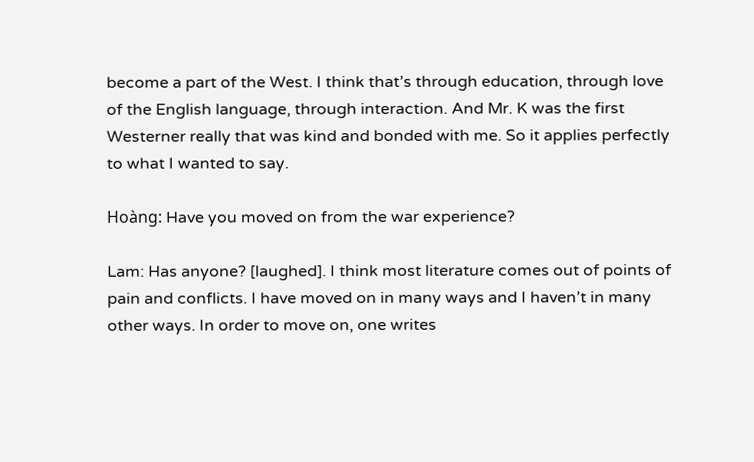become a part of the West. I think that’s through education, through love of the English language, through interaction. And Mr. K was the first Westerner really that was kind and bonded with me. So it applies perfectly to what I wanted to say.

Hoàng: Have you moved on from the war experience?

Lam: Has anyone? [laughed]. I think most literature comes out of points of pain and conflicts. I have moved on in many ways and I haven’t in many other ways. In order to move on, one writes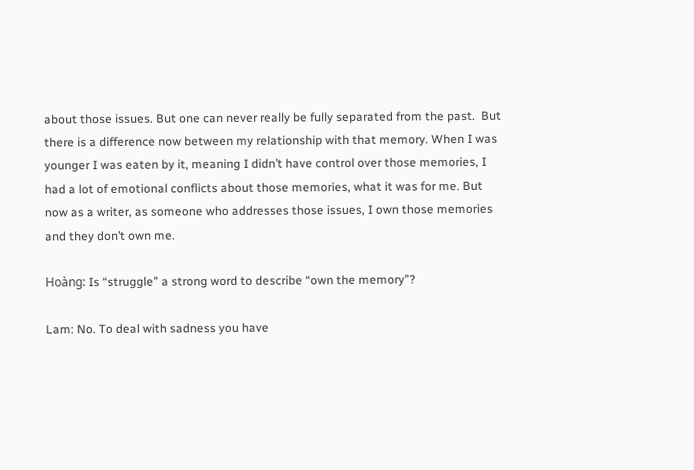about those issues. But one can never really be fully separated from the past.  But there is a difference now between my relationship with that memory. When I was younger I was eaten by it, meaning I didn’t have control over those memories, I had a lot of emotional conflicts about those memories, what it was for me. But now as a writer, as someone who addresses those issues, I own those memories and they don’t own me.

Hoàng: Is “struggle” a strong word to describe “own the memory”?

Lam: No. To deal with sadness you have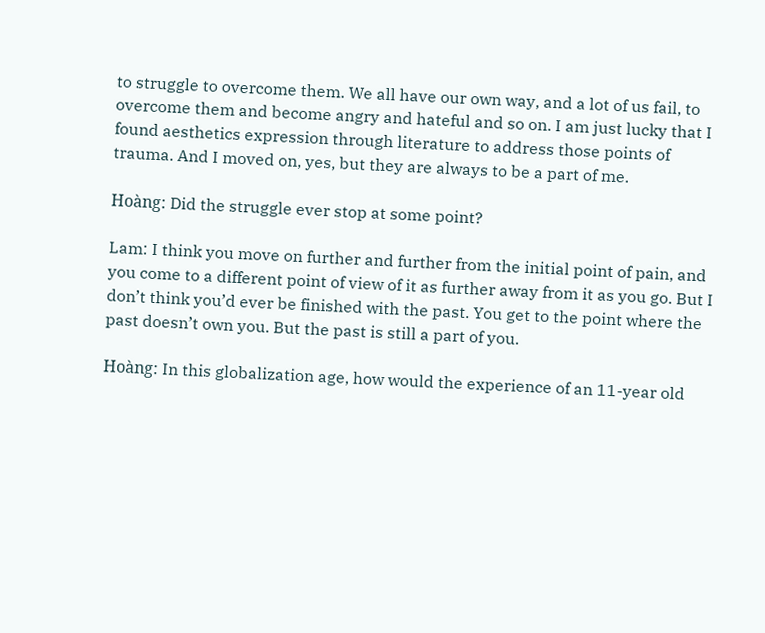to struggle to overcome them. We all have our own way, and a lot of us fail, to overcome them and become angry and hateful and so on. I am just lucky that I found aesthetics expression through literature to address those points of trauma. And I moved on, yes, but they are always to be a part of me.

Hoàng: Did the struggle ever stop at some point?

Lam: I think you move on further and further from the initial point of pain, and you come to a different point of view of it as further away from it as you go. But I don’t think you’d ever be finished with the past. You get to the point where the past doesn’t own you. But the past is still a part of you.

Hoàng: In this globalization age, how would the experience of an 11-year old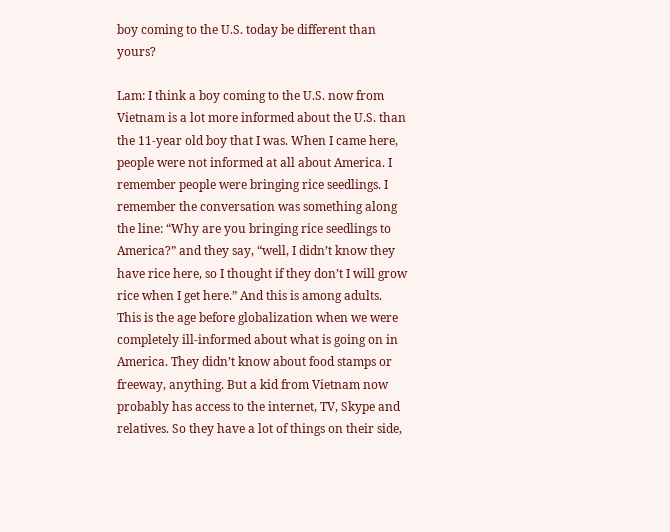boy coming to the U.S. today be different than yours?

Lam: I think a boy coming to the U.S. now from Vietnam is a lot more informed about the U.S. than the 11-year old boy that I was. When I came here, people were not informed at all about America. I remember people were bringing rice seedlings. I remember the conversation was something along the line: “Why are you bringing rice seedlings to America?” and they say, “well, I didn’t know they have rice here, so I thought if they don’t I will grow rice when I get here.” And this is among adults. This is the age before globalization when we were completely ill-informed about what is going on in America. They didn’t know about food stamps or freeway, anything. But a kid from Vietnam now probably has access to the internet, TV, Skype and relatives. So they have a lot of things on their side,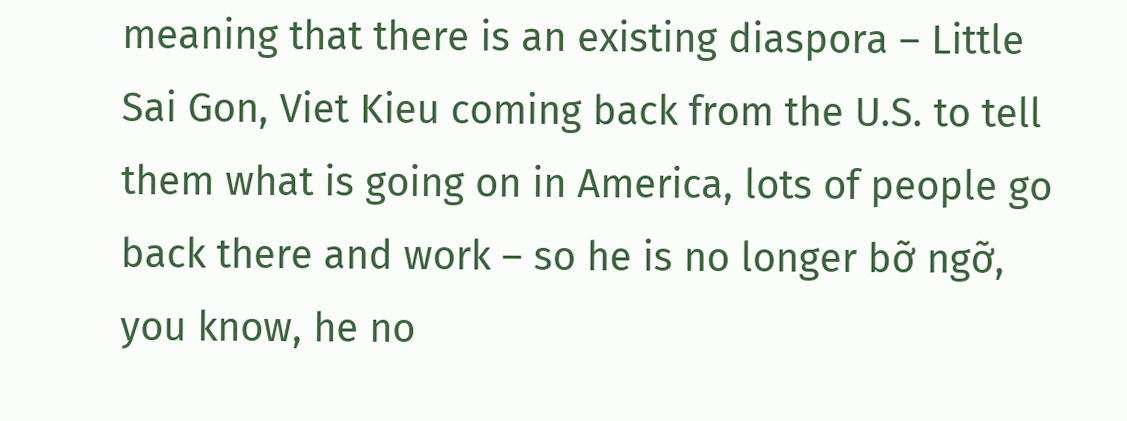meaning that there is an existing diaspora – Little Sai Gon, Viet Kieu coming back from the U.S. to tell them what is going on in America, lots of people go back there and work – so he is no longer bỡ ngỡ, you know, he no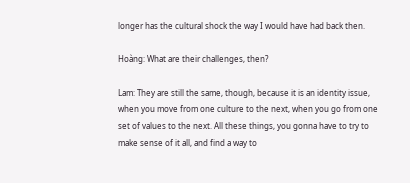longer has the cultural shock the way I would have had back then.

Hoàng: What are their challenges, then?

Lam: They are still the same, though, because it is an identity issue, when you move from one culture to the next, when you go from one set of values to the next. All these things, you gonna have to try to make sense of it all, and find a way to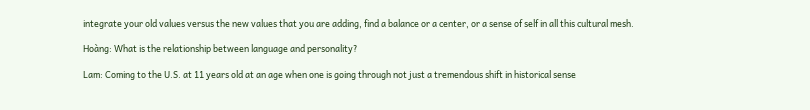integrate your old values versus the new values that you are adding, find a balance or a center, or a sense of self in all this cultural mesh.

Hoàng: What is the relationship between language and personality?

Lam: Coming to the U.S. at 11 years old at an age when one is going through not just a tremendous shift in historical sense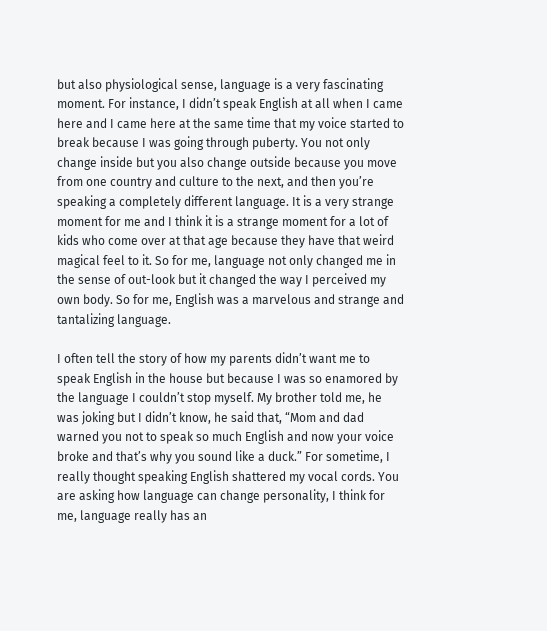but also physiological sense, language is a very fascinating moment. For instance, I didn’t speak English at all when I came here and I came here at the same time that my voice started to break because I was going through puberty. You not only change inside but you also change outside because you move from one country and culture to the next, and then you’re speaking a completely different language. It is a very strange moment for me and I think it is a strange moment for a lot of kids who come over at that age because they have that weird magical feel to it. So for me, language not only changed me in the sense of out-look but it changed the way I perceived my own body. So for me, English was a marvelous and strange and tantalizing language.

I often tell the story of how my parents didn’t want me to speak English in the house but because I was so enamored by the language I couldn’t stop myself. My brother told me, he was joking but I didn’t know, he said that, “Mom and dad warned you not to speak so much English and now your voice broke and that’s why you sound like a duck.” For sometime, I really thought speaking English shattered my vocal cords. You are asking how language can change personality, I think for me, language really has an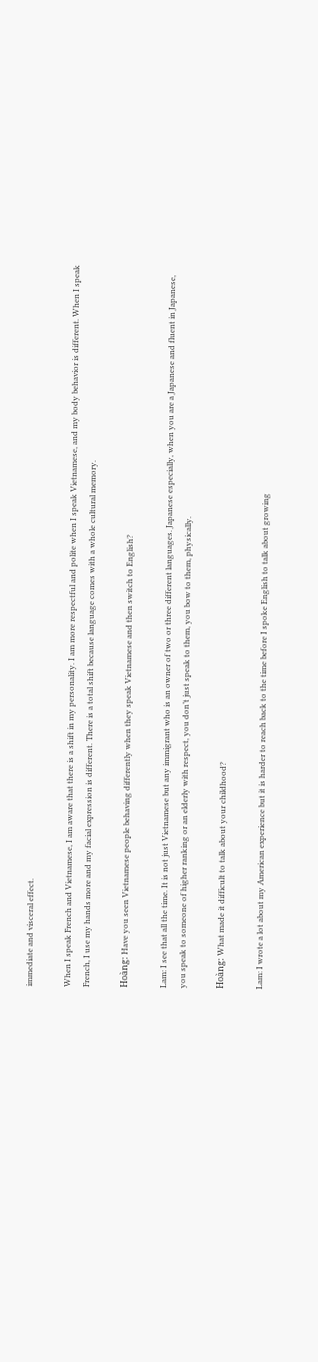immediate and visceral effect.

When I speak French and Vietnamese, I am aware that there is a shift in my personality. I am more respectful and polite when I speak Vietnamese, and my body behavior is different. When I speak French, I use my hands more and my facial expression is different. There is a total shift because language comes with a whole cultural memory.

Hoàng: Have you seen Vietnamese people behaving differently when they speak Vietnamese and then switch to English?

Lam: I see that all the time. It is not just Vietnamese but any immigrant who is an owner of two or three different languages. Japanese especially, when you are a Japanese and fluent in Japanese, you speak to someone of higher ranking or an elderly with respect, you don’t just speak to them, you bow to them, physically.

Hoàng: What made it difficult to talk about your childhood?

Lam: I wrote a lot about my American experience but it is harder to reach back to the time before I spoke English to talk about growing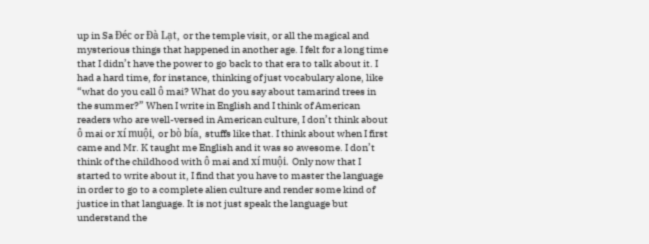up in Sa Đéc or Đà Lạt, or the temple visit, or all the magical and mysterious things that happened in another age. I felt for a long time that I didn’t have the power to go back to that era to talk about it. I had a hard time, for instance, thinking of just vocabulary alone, like “what do you call ô mai? What do you say about tamarind trees in the summer?” When I write in English and I think of American readers who are well-versed in American culture, I don’t think about ô mai or xí muội, or bò bía, stuffs like that. I think about when I first came and Mr. K taught me English and it was so awesome. I don’t think of the childhood with ô mai and xí muội. Only now that I started to write about it, I find that you have to master the language in order to go to a complete alien culture and render some kind of justice in that language. It is not just speak the language but understand the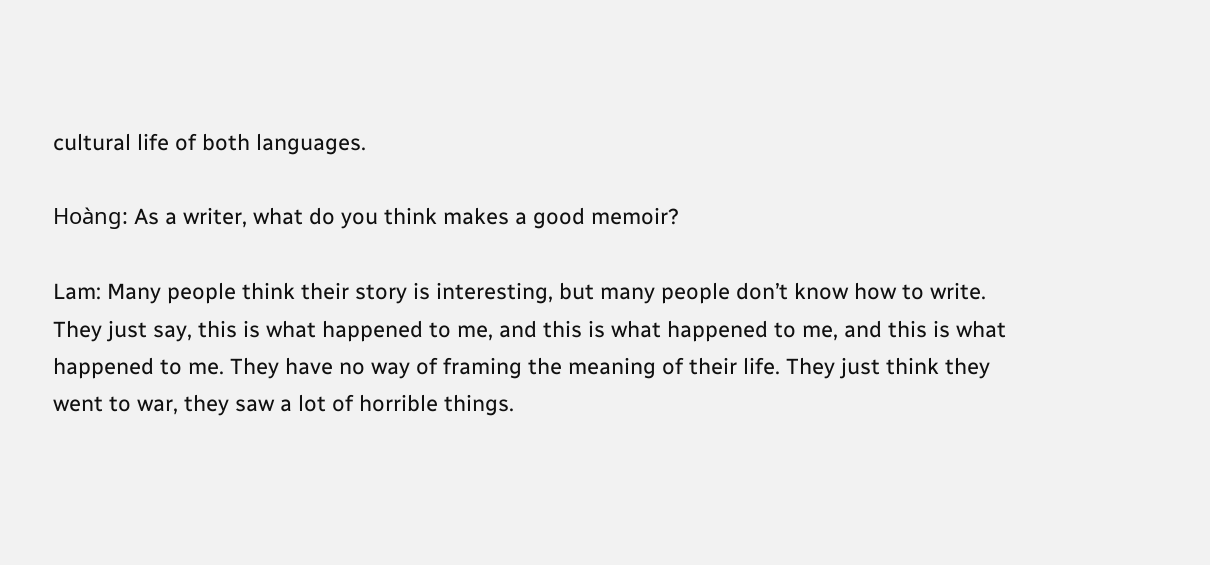cultural life of both languages.

Hoàng: As a writer, what do you think makes a good memoir?

Lam: Many people think their story is interesting, but many people don’t know how to write. They just say, this is what happened to me, and this is what happened to me, and this is what happened to me. They have no way of framing the meaning of their life. They just think they went to war, they saw a lot of horrible things.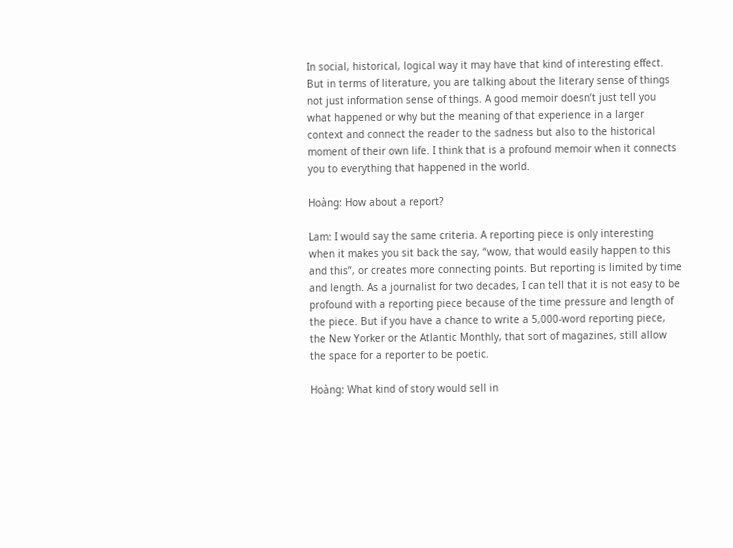In social, historical, logical way it may have that kind of interesting effect. But in terms of literature, you are talking about the literary sense of things not just information sense of things. A good memoir doesn’t just tell you what happened or why but the meaning of that experience in a larger context and connect the reader to the sadness but also to the historical moment of their own life. I think that is a profound memoir when it connects you to everything that happened in the world.

Hoàng: How about a report?

Lam: I would say the same criteria. A reporting piece is only interesting when it makes you sit back the say, “wow, that would easily happen to this and this”, or creates more connecting points. But reporting is limited by time and length. As a journalist for two decades, I can tell that it is not easy to be profound with a reporting piece because of the time pressure and length of the piece. But if you have a chance to write a 5,000-word reporting piece, the New Yorker or the Atlantic Monthly, that sort of magazines, still allow the space for a reporter to be poetic.

Hoàng: What kind of story would sell in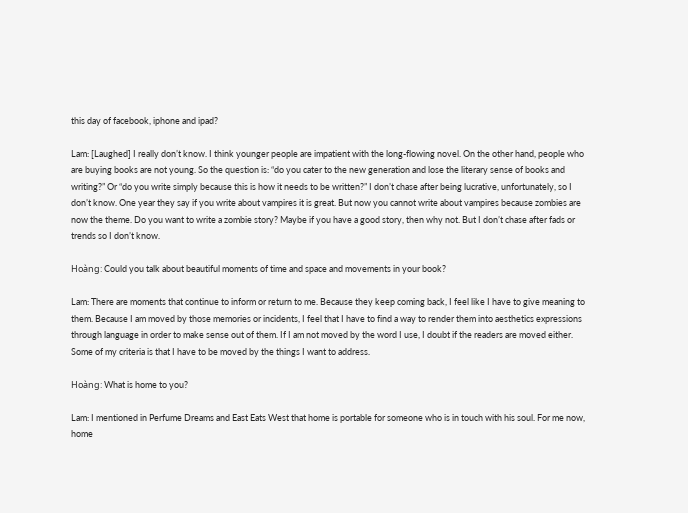this day of facebook, iphone and ipad?

Lam: [Laughed] I really don’t know. I think younger people are impatient with the long-flowing novel. On the other hand, people who are buying books are not young. So the question is: “do you cater to the new generation and lose the literary sense of books and writing?” Or “do you write simply because this is how it needs to be written?” I don’t chase after being lucrative, unfortunately, so I don’t know. One year they say if you write about vampires it is great. But now you cannot write about vampires because zombies are now the theme. Do you want to write a zombie story? Maybe if you have a good story, then why not. But I don’t chase after fads or trends so I don’t know.

Hoàng: Could you talk about beautiful moments of time and space and movements in your book?

Lam: There are moments that continue to inform or return to me. Because they keep coming back, I feel like I have to give meaning to them. Because I am moved by those memories or incidents, I feel that I have to find a way to render them into aesthetics expressions through language in order to make sense out of them. If I am not moved by the word I use, I doubt if the readers are moved either. Some of my criteria is that I have to be moved by the things I want to address.

Hoàng: What is home to you?

Lam: I mentioned in Perfume Dreams and East Eats West that home is portable for someone who is in touch with his soul. For me now, home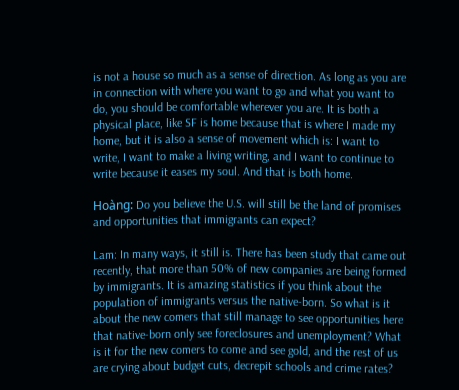is not a house so much as a sense of direction. As long as you are in connection with where you want to go and what you want to do, you should be comfortable wherever you are. It is both a physical place, like SF is home because that is where I made my home, but it is also a sense of movement which is: I want to write, I want to make a living writing, and I want to continue to write because it eases my soul. And that is both home.

Hoàng: Do you believe the U.S. will still be the land of promises and opportunities that immigrants can expect?

Lam: In many ways, it still is. There has been study that came out recently, that more than 50% of new companies are being formed by immigrants. It is amazing statistics if you think about the population of immigrants versus the native-born. So what is it about the new comers that still manage to see opportunities here that native-born only see foreclosures and unemployment? What is it for the new comers to come and see gold, and the rest of us are crying about budget cuts, decrepit schools and crime rates?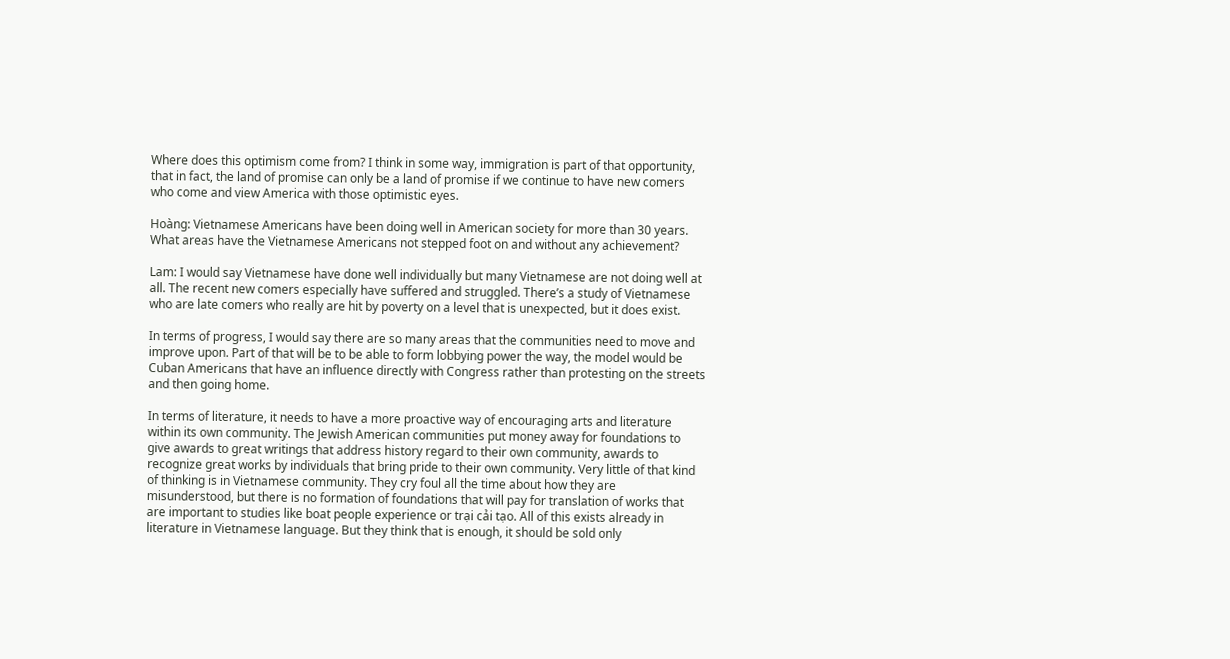Where does this optimism come from? I think in some way, immigration is part of that opportunity, that in fact, the land of promise can only be a land of promise if we continue to have new comers who come and view America with those optimistic eyes.

Hoàng: Vietnamese Americans have been doing well in American society for more than 30 years. What areas have the Vietnamese Americans not stepped foot on and without any achievement?

Lam: I would say Vietnamese have done well individually but many Vietnamese are not doing well at all. The recent new comers especially have suffered and struggled. There’s a study of Vietnamese who are late comers who really are hit by poverty on a level that is unexpected, but it does exist.

In terms of progress, I would say there are so many areas that the communities need to move and improve upon. Part of that will be to be able to form lobbying power the way, the model would be Cuban Americans that have an influence directly with Congress rather than protesting on the streets and then going home.

In terms of literature, it needs to have a more proactive way of encouraging arts and literature within its own community. The Jewish American communities put money away for foundations to give awards to great writings that address history regard to their own community, awards to recognize great works by individuals that bring pride to their own community. Very little of that kind of thinking is in Vietnamese community. They cry foul all the time about how they are misunderstood, but there is no formation of foundations that will pay for translation of works that are important to studies like boat people experience or trại cải tạo. All of this exists already in literature in Vietnamese language. But they think that is enough, it should be sold only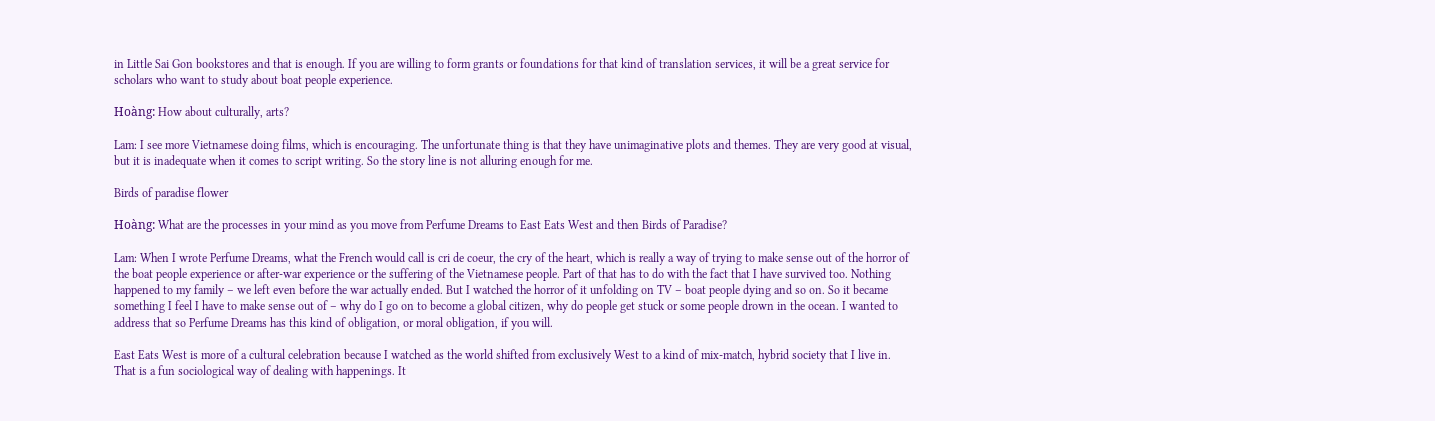in Little Sai Gon bookstores and that is enough. If you are willing to form grants or foundations for that kind of translation services, it will be a great service for scholars who want to study about boat people experience.

Hoàng: How about culturally, arts?

Lam: I see more Vietnamese doing films, which is encouraging. The unfortunate thing is that they have unimaginative plots and themes. They are very good at visual, but it is inadequate when it comes to script writing. So the story line is not alluring enough for me.

Birds of paradise flower

Hoàng: What are the processes in your mind as you move from Perfume Dreams to East Eats West and then Birds of Paradise?

Lam: When I wrote Perfume Dreams, what the French would call is cri de coeur, the cry of the heart, which is really a way of trying to make sense out of the horror of the boat people experience or after-war experience or the suffering of the Vietnamese people. Part of that has to do with the fact that I have survived too. Nothing happened to my family – we left even before the war actually ended. But I watched the horror of it unfolding on TV – boat people dying and so on. So it became something I feel I have to make sense out of – why do I go on to become a global citizen, why do people get stuck or some people drown in the ocean. I wanted to address that so Perfume Dreams has this kind of obligation, or moral obligation, if you will.

East Eats West is more of a cultural celebration because I watched as the world shifted from exclusively West to a kind of mix-match, hybrid society that I live in. That is a fun sociological way of dealing with happenings. It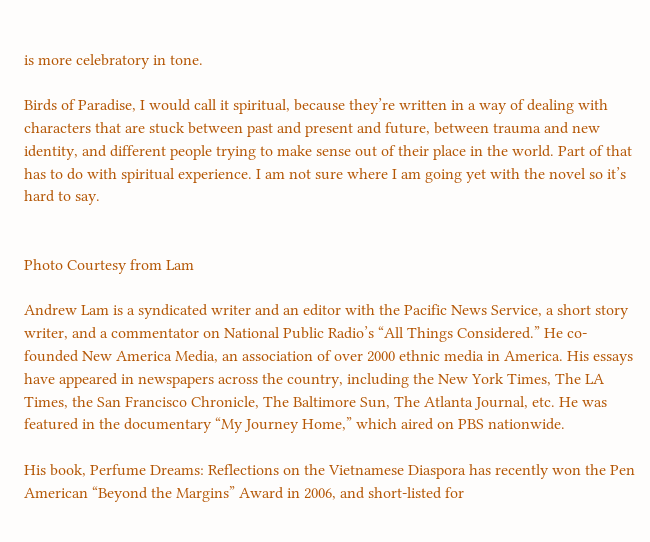is more celebratory in tone.

Birds of Paradise, I would call it spiritual, because they’re written in a way of dealing with characters that are stuck between past and present and future, between trauma and new identity, and different people trying to make sense out of their place in the world. Part of that has to do with spiritual experience. I am not sure where I am going yet with the novel so it’s hard to say.


Photo Courtesy from Lam

Andrew Lam is a syndicated writer and an editor with the Pacific News Service, a short story writer, and a commentator on National Public Radio’s “All Things Considered.” He co-founded New America Media, an association of over 2000 ethnic media in America. His essays have appeared in newspapers across the country, including the New York Times, The LA Times, the San Francisco Chronicle, The Baltimore Sun, The Atlanta Journal, etc. He was featured in the documentary “My Journey Home,” which aired on PBS nationwide.

His book, Perfume Dreams: Reflections on the Vietnamese Diaspora has recently won the Pen American “Beyond the Margins” Award in 2006, and short-listed for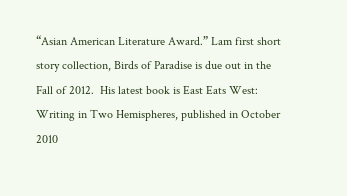“Asian American Literature Award.” Lam first short story collection, Birds of Paradise is due out in the Fall of 2012.  His latest book is East Eats West: Writing in Two Hemispheres, published in October 2010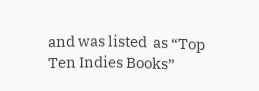and was listed  as “Top Ten Indies Books”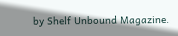by Shelf Unbound Magazine.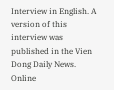Interview in English. A version of this interview was published in the Vien Dong Daily News. Online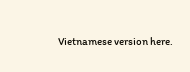Vietnamese version here.